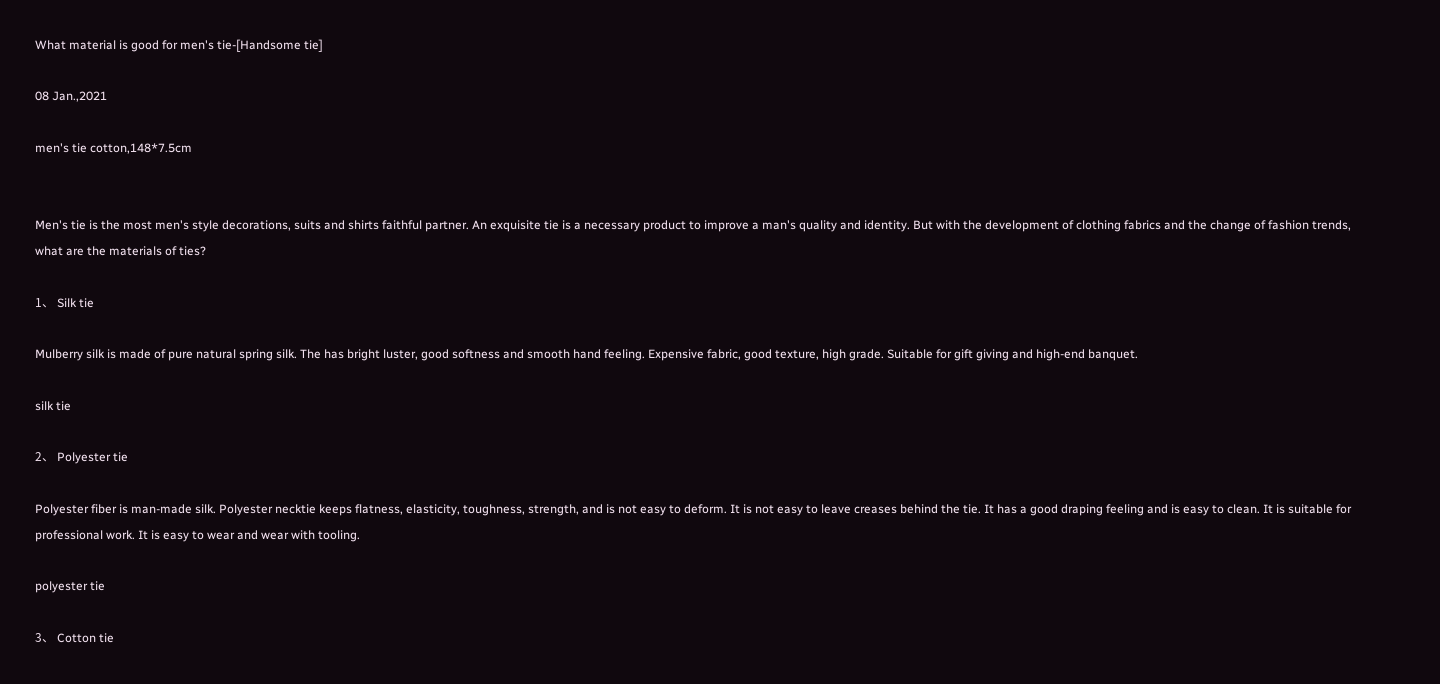What material is good for men's tie-[Handsome tie]

08 Jan.,2021

men's tie cotton,148*7.5cm


Men's tie is the most men's style decorations, suits and shirts faithful partner. An exquisite tie is a necessary product to improve a man's quality and identity. But with the development of clothing fabrics and the change of fashion trends, what are the materials of ties?

1、 Silk tie

Mulberry silk is made of pure natural spring silk. The has bright luster, good softness and smooth hand feeling. Expensive fabric, good texture, high grade. Suitable for gift giving and high-end banquet.

silk tie

2、 Polyester tie

Polyester fiber is man-made silk. Polyester necktie keeps flatness, elasticity, toughness, strength, and is not easy to deform. It is not easy to leave creases behind the tie. It has a good draping feeling and is easy to clean. It is suitable for professional work. It is easy to wear and wear with tooling.

polyester tie

3、 Cotton tie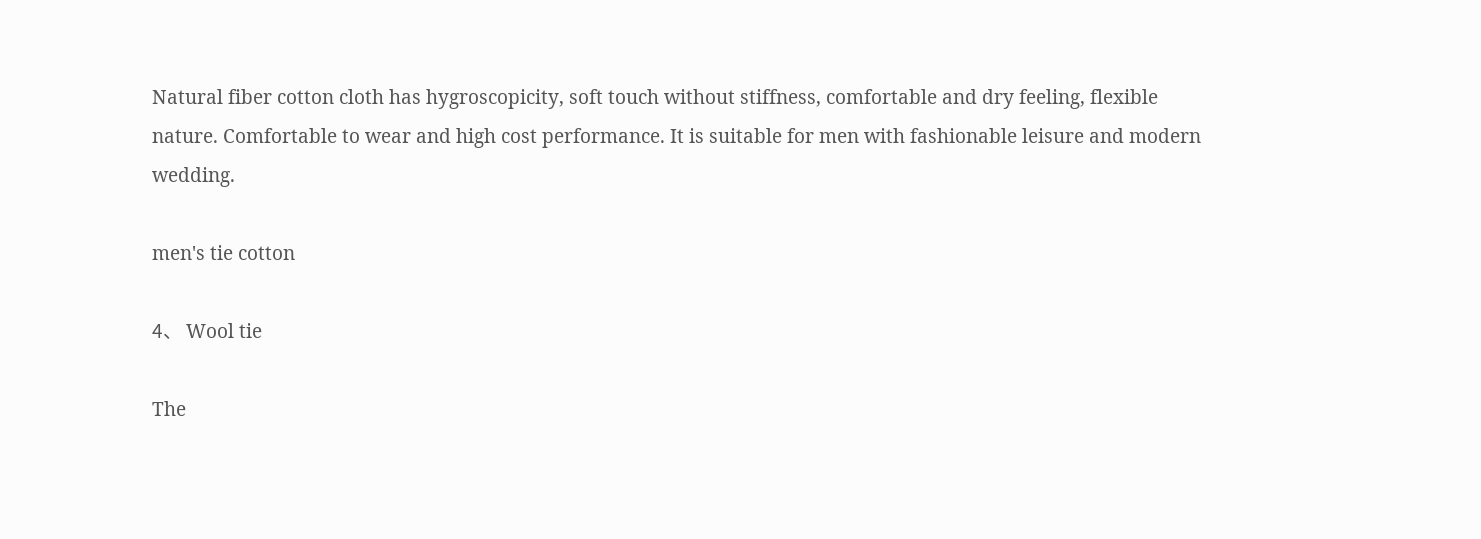Natural fiber cotton cloth has hygroscopicity, soft touch without stiffness, comfortable and dry feeling, flexible nature. Comfortable to wear and high cost performance. It is suitable for men with fashionable leisure and modern wedding.

men's tie cotton

4、 Wool tie

The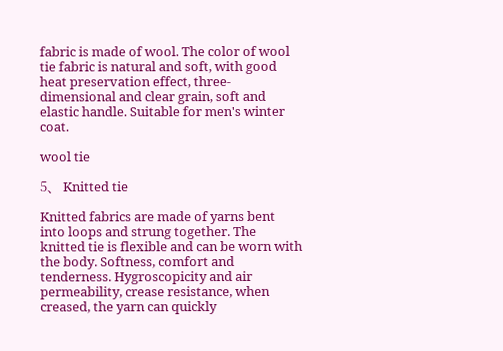fabric is made of wool. The color of wool tie fabric is natural and soft, with good heat preservation effect, three-dimensional and clear grain, soft and elastic handle. Suitable for men's winter coat.

wool tie

5、 Knitted tie

Knitted fabrics are made of yarns bent into loops and strung together. The knitted tie is flexible and can be worn with the body. Softness, comfort and tenderness. Hygroscopicity and air permeability, crease resistance, when creased, the yarn can quickly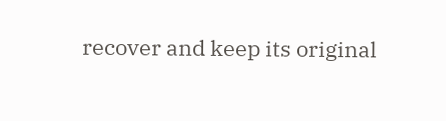recover and keep its original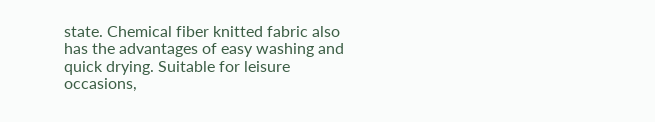state. Chemical fiber knitted fabric also has the advantages of easy washing and quick drying. Suitable for leisure occasions,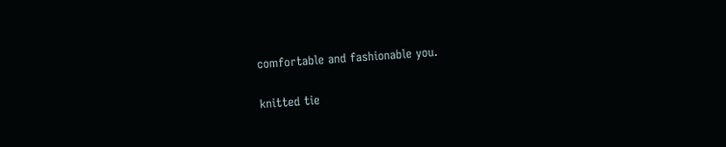comfortable and fashionable you.

knitted tie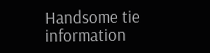Handsome tie information